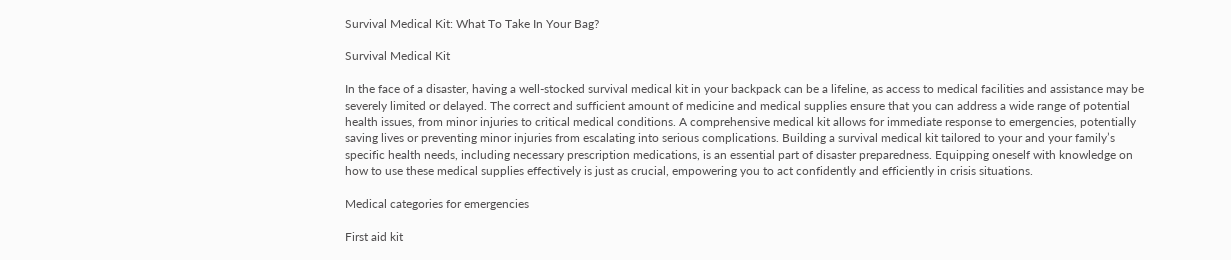Survival Medical Kit: What To Take In Your Bag?

Survival Medical Kit

In the face of a disaster, having a well-stocked survival medical kit in your backpack can be a lifeline, as access to medical facilities and assistance may be severely limited or delayed. The correct and sufficient amount of medicine and medical supplies ensure that you can address a wide range of potential health issues, from minor injuries to critical medical conditions. A comprehensive medical kit allows for immediate response to emergencies, potentially saving lives or preventing minor injuries from escalating into serious complications. Building a survival medical kit tailored to your and your family’s specific health needs, including necessary prescription medications, is an essential part of disaster preparedness. Equipping oneself with knowledge on how to use these medical supplies effectively is just as crucial, empowering you to act confidently and efficiently in crisis situations.

Medical categories for emergencies

First aid kit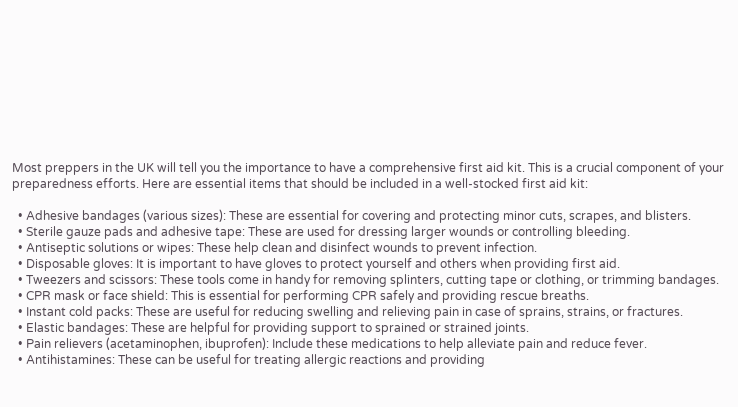Most preppers in the UK will tell you the importance to have a comprehensive first aid kit. This is a crucial component of your preparedness efforts. Here are essential items that should be included in a well-stocked first aid kit:

  • Adhesive bandages (various sizes): These are essential for covering and protecting minor cuts, scrapes, and blisters.
  • Sterile gauze pads and adhesive tape: These are used for dressing larger wounds or controlling bleeding.
  • Antiseptic solutions or wipes: These help clean and disinfect wounds to prevent infection.
  • Disposable gloves: It is important to have gloves to protect yourself and others when providing first aid.
  • Tweezers and scissors: These tools come in handy for removing splinters, cutting tape or clothing, or trimming bandages.
  • CPR mask or face shield: This is essential for performing CPR safely and providing rescue breaths.
  • Instant cold packs: These are useful for reducing swelling and relieving pain in case of sprains, strains, or fractures.
  • Elastic bandages: These are helpful for providing support to sprained or strained joints.
  • Pain relievers (acetaminophen, ibuprofen): Include these medications to help alleviate pain and reduce fever.
  • Antihistamines: These can be useful for treating allergic reactions and providing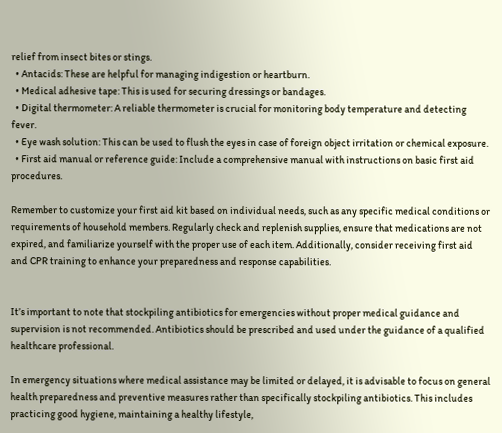relief from insect bites or stings.
  • Antacids: These are helpful for managing indigestion or heartburn.
  • Medical adhesive tape: This is used for securing dressings or bandages.
  • Digital thermometer: A reliable thermometer is crucial for monitoring body temperature and detecting fever.
  • Eye wash solution: This can be used to flush the eyes in case of foreign object irritation or chemical exposure.
  • First aid manual or reference guide: Include a comprehensive manual with instructions on basic first aid procedures.

Remember to customize your first aid kit based on individual needs, such as any specific medical conditions or requirements of household members. Regularly check and replenish supplies, ensure that medications are not expired, and familiarize yourself with the proper use of each item. Additionally, consider receiving first aid and CPR training to enhance your preparedness and response capabilities.


It’s important to note that stockpiling antibiotics for emergencies without proper medical guidance and supervision is not recommended. Antibiotics should be prescribed and used under the guidance of a qualified healthcare professional.

In emergency situations where medical assistance may be limited or delayed, it is advisable to focus on general health preparedness and preventive measures rather than specifically stockpiling antibiotics. This includes practicing good hygiene, maintaining a healthy lifestyle,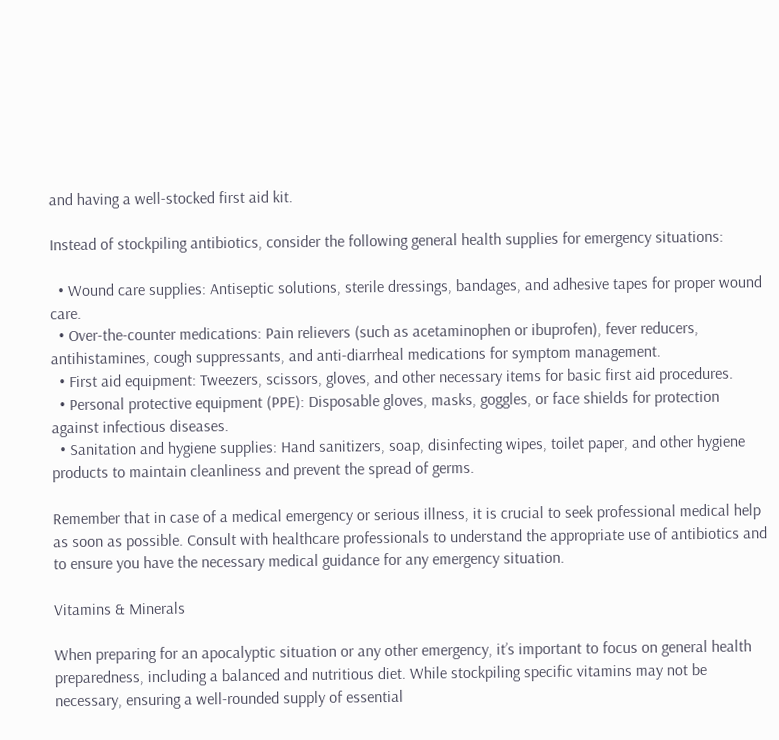and having a well-stocked first aid kit.

Instead of stockpiling antibiotics, consider the following general health supplies for emergency situations:

  • Wound care supplies: Antiseptic solutions, sterile dressings, bandages, and adhesive tapes for proper wound care.
  • Over-the-counter medications: Pain relievers (such as acetaminophen or ibuprofen), fever reducers, antihistamines, cough suppressants, and anti-diarrheal medications for symptom management.
  • First aid equipment: Tweezers, scissors, gloves, and other necessary items for basic first aid procedures.
  • Personal protective equipment (PPE): Disposable gloves, masks, goggles, or face shields for protection against infectious diseases.
  • Sanitation and hygiene supplies: Hand sanitizers, soap, disinfecting wipes, toilet paper, and other hygiene products to maintain cleanliness and prevent the spread of germs.

Remember that in case of a medical emergency or serious illness, it is crucial to seek professional medical help as soon as possible. Consult with healthcare professionals to understand the appropriate use of antibiotics and to ensure you have the necessary medical guidance for any emergency situation.

Vitamins & Minerals

When preparing for an apocalyptic situation or any other emergency, it’s important to focus on general health preparedness, including a balanced and nutritious diet. While stockpiling specific vitamins may not be necessary, ensuring a well-rounded supply of essential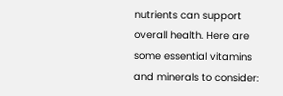nutrients can support overall health. Here are some essential vitamins and minerals to consider: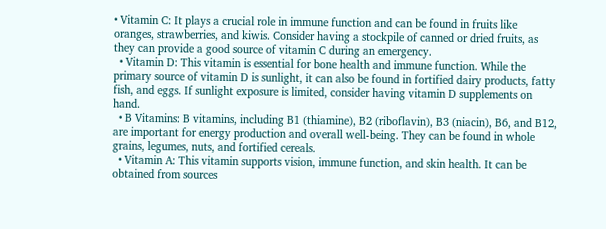• Vitamin C: It plays a crucial role in immune function and can be found in fruits like oranges, strawberries, and kiwis. Consider having a stockpile of canned or dried fruits, as they can provide a good source of vitamin C during an emergency.
  • Vitamin D: This vitamin is essential for bone health and immune function. While the primary source of vitamin D is sunlight, it can also be found in fortified dairy products, fatty fish, and eggs. If sunlight exposure is limited, consider having vitamin D supplements on hand.
  • B Vitamins: B vitamins, including B1 (thiamine), B2 (riboflavin), B3 (niacin), B6, and B12, are important for energy production and overall well-being. They can be found in whole grains, legumes, nuts, and fortified cereals.
  • Vitamin A: This vitamin supports vision, immune function, and skin health. It can be obtained from sources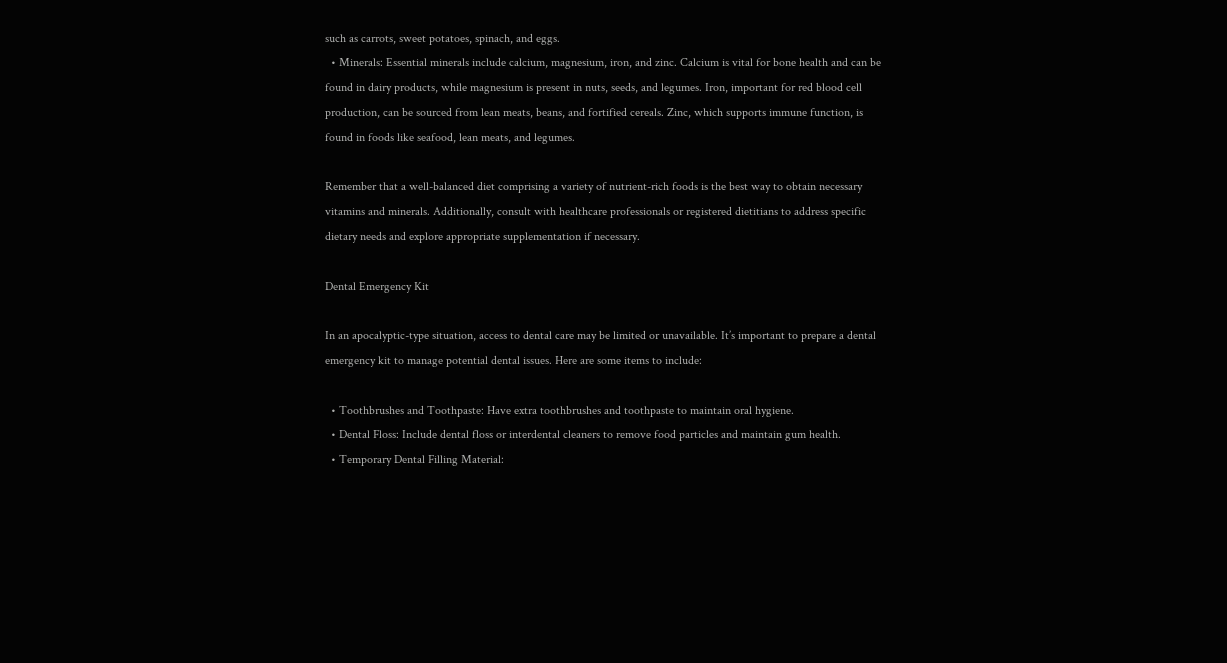such as carrots, sweet potatoes, spinach, and eggs.
  • Minerals: Essential minerals include calcium, magnesium, iron, and zinc. Calcium is vital for bone health and can be found in dairy products, while magnesium is present in nuts, seeds, and legumes. Iron, important for red blood cell production, can be sourced from lean meats, beans, and fortified cereals. Zinc, which supports immune function, is found in foods like seafood, lean meats, and legumes.

Remember that a well-balanced diet comprising a variety of nutrient-rich foods is the best way to obtain necessary vitamins and minerals. Additionally, consult with healthcare professionals or registered dietitians to address specific dietary needs and explore appropriate supplementation if necessary.

Dental Emergency Kit

In an apocalyptic-type situation, access to dental care may be limited or unavailable. It’s important to prepare a dental emergency kit to manage potential dental issues. Here are some items to include:

  • Toothbrushes and Toothpaste: Have extra toothbrushes and toothpaste to maintain oral hygiene.
  • Dental Floss: Include dental floss or interdental cleaners to remove food particles and maintain gum health.
  • Temporary Dental Filling Material: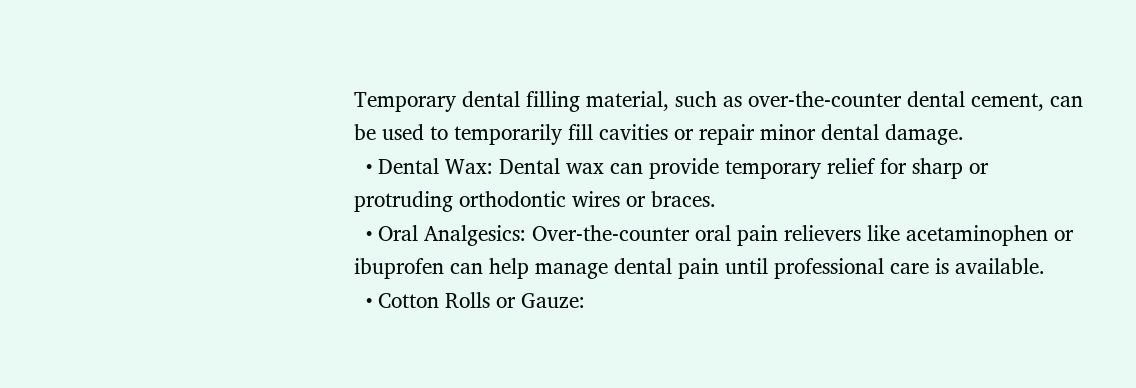Temporary dental filling material, such as over-the-counter dental cement, can be used to temporarily fill cavities or repair minor dental damage.
  • Dental Wax: Dental wax can provide temporary relief for sharp or protruding orthodontic wires or braces.
  • Oral Analgesics: Over-the-counter oral pain relievers like acetaminophen or ibuprofen can help manage dental pain until professional care is available.
  • Cotton Rolls or Gauze: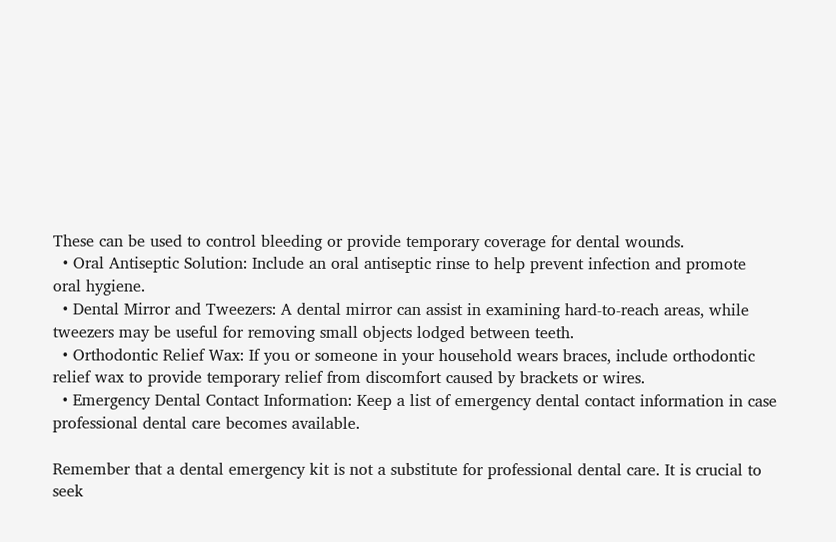These can be used to control bleeding or provide temporary coverage for dental wounds.
  • Oral Antiseptic Solution: Include an oral antiseptic rinse to help prevent infection and promote oral hygiene.
  • Dental Mirror and Tweezers: A dental mirror can assist in examining hard-to-reach areas, while tweezers may be useful for removing small objects lodged between teeth.
  • Orthodontic Relief Wax: If you or someone in your household wears braces, include orthodontic relief wax to provide temporary relief from discomfort caused by brackets or wires.
  • Emergency Dental Contact Information: Keep a list of emergency dental contact information in case professional dental care becomes available.

Remember that a dental emergency kit is not a substitute for professional dental care. It is crucial to seek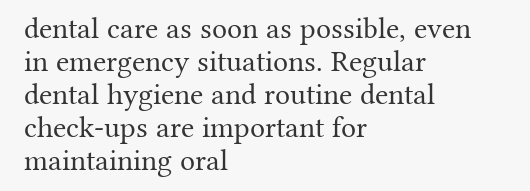dental care as soon as possible, even in emergency situations. Regular dental hygiene and routine dental check-ups are important for maintaining oral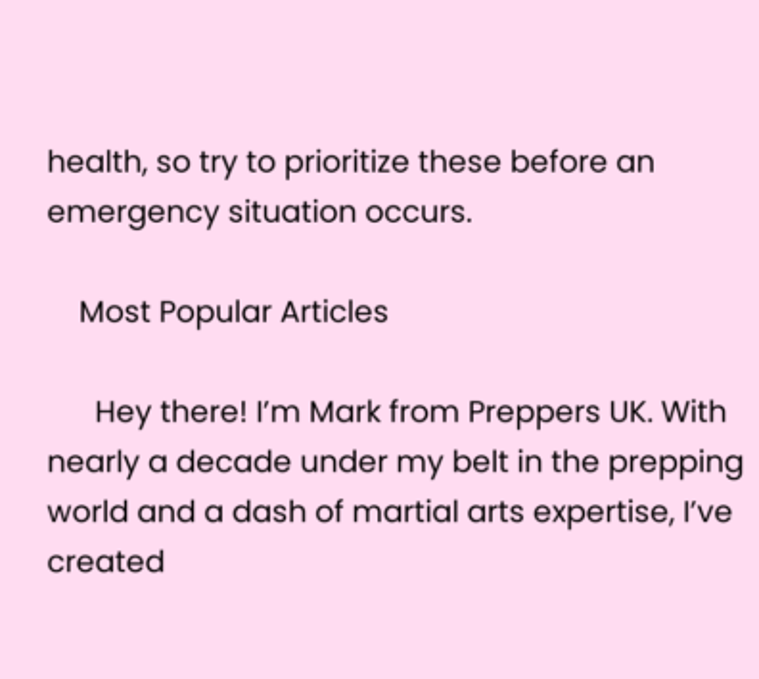health, so try to prioritize these before an emergency situation occurs.

    Most Popular Articles

      Hey there! I’m Mark from Preppers UK. With nearly a decade under my belt in the prepping world and a dash of martial arts expertise, I’ve created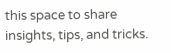this space to share insights, tips, and tricks.